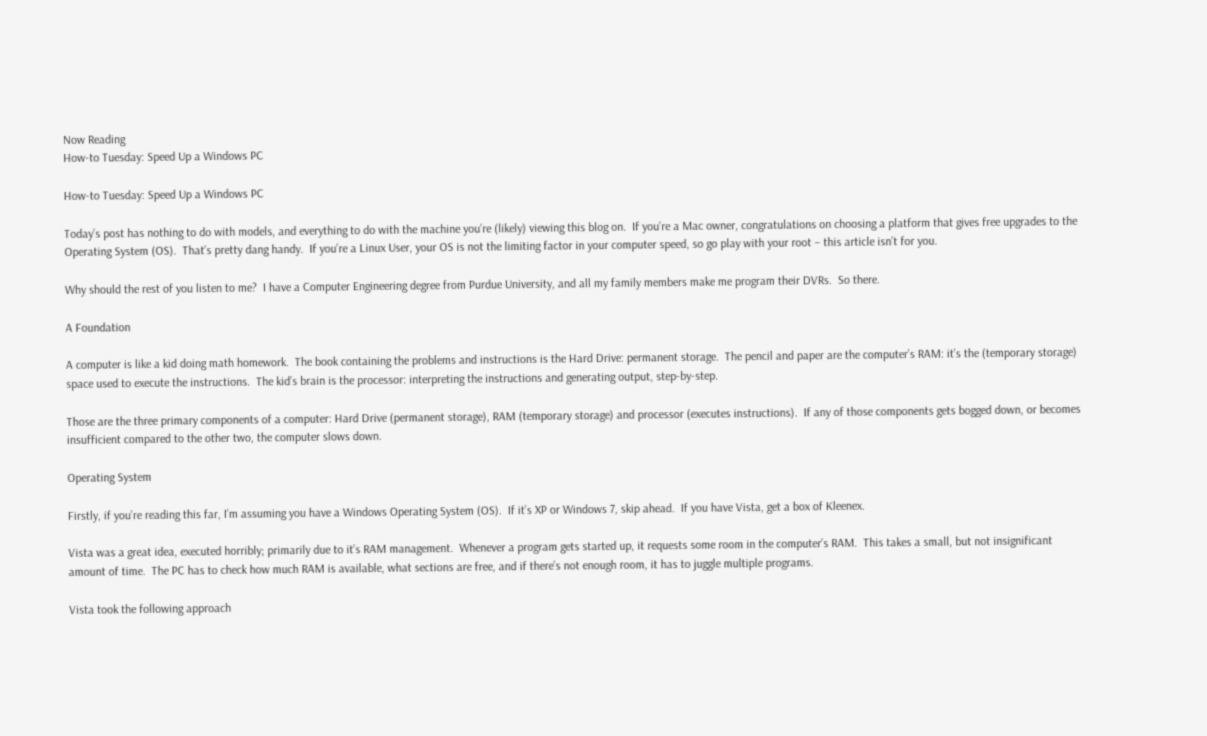Now Reading
How-to Tuesday: Speed Up a Windows PC

How-to Tuesday: Speed Up a Windows PC

Today’s post has nothing to do with models, and everything to do with the machine you’re (likely) viewing this blog on.  If you’re a Mac owner, congratulations on choosing a platform that gives free upgrades to the Operating System (OS).  That’s pretty dang handy.  If you’re a Linux User, your OS is not the limiting factor in your computer speed, so go play with your root – this article isn’t for you.

Why should the rest of you listen to me?  I have a Computer Engineering degree from Purdue University, and all my family members make me program their DVRs.  So there.

A Foundation

A computer is like a kid doing math homework.  The book containing the problems and instructions is the Hard Drive: permanent storage.  The pencil and paper are the computer’s RAM: it’s the (temporary storage) space used to execute the instructions.  The kid’s brain is the processor: interpreting the instructions and generating output, step-by-step.

Those are the three primary components of a computer: Hard Drive (permanent storage), RAM (temporary storage) and processor (executes instructions).  If any of those components gets bogged down, or becomes insufficient compared to the other two, the computer slows down.

Operating System

Firstly, if you’re reading this far, I’m assuming you have a Windows Operating System (OS).  If it’s XP or Windows 7, skip ahead.  If you have Vista, get a box of Kleenex.

Vista was a great idea, executed horribly; primarily due to it’s RAM management.  Whenever a program gets started up, it requests some room in the computer’s RAM.  This takes a small, but not insignificant amount of time.  The PC has to check how much RAM is available, what sections are free, and if there’s not enough room, it has to juggle multiple programs.

Vista took the following approach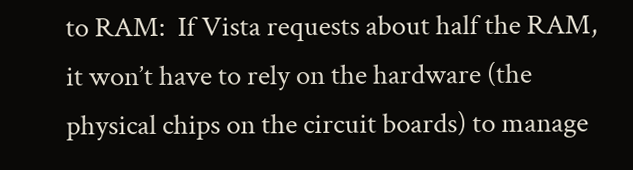to RAM:  If Vista requests about half the RAM, it won’t have to rely on the hardware (the physical chips on the circuit boards) to manage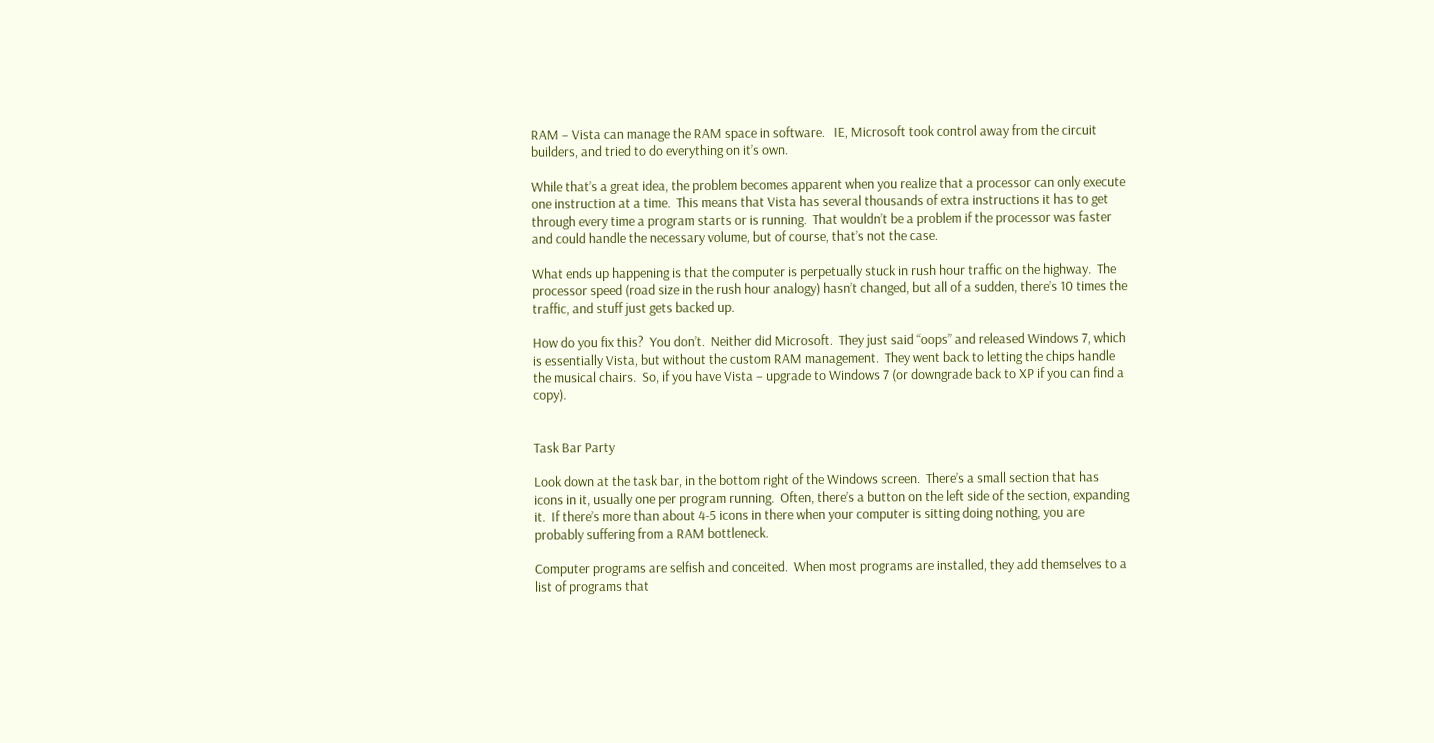RAM – Vista can manage the RAM space in software.   IE, Microsoft took control away from the circuit builders, and tried to do everything on it’s own.

While that’s a great idea, the problem becomes apparent when you realize that a processor can only execute one instruction at a time.  This means that Vista has several thousands of extra instructions it has to get through every time a program starts or is running.  That wouldn’t be a problem if the processor was faster and could handle the necessary volume, but of course, that’s not the case.

What ends up happening is that the computer is perpetually stuck in rush hour traffic on the highway.  The processor speed (road size in the rush hour analogy) hasn’t changed, but all of a sudden, there’s 10 times the traffic, and stuff just gets backed up.

How do you fix this?  You don’t.  Neither did Microsoft.  They just said “oops” and released Windows 7, which is essentially Vista, but without the custom RAM management.  They went back to letting the chips handle the musical chairs.  So, if you have Vista – upgrade to Windows 7 (or downgrade back to XP if you can find a copy).


Task Bar Party

Look down at the task bar, in the bottom right of the Windows screen.  There’s a small section that has icons in it, usually one per program running.  Often, there’s a button on the left side of the section, expanding it.  If there’s more than about 4-5 icons in there when your computer is sitting doing nothing, you are probably suffering from a RAM bottleneck.

Computer programs are selfish and conceited.  When most programs are installed, they add themselves to a list of programs that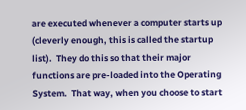are executed whenever a computer starts up (cleverly enough, this is called the startup list).  They do this so that their major functions are pre-loaded into the Operating System.  That way, when you choose to start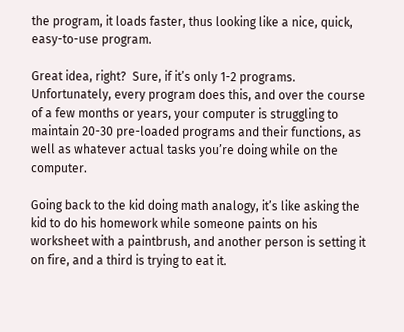the program, it loads faster, thus looking like a nice, quick, easy-to-use program.

Great idea, right?  Sure, if it’s only 1-2 programs.  Unfortunately, every program does this, and over the course of a few months or years, your computer is struggling to maintain 20-30 pre-loaded programs and their functions, as well as whatever actual tasks you’re doing while on the computer.

Going back to the kid doing math analogy, it’s like asking the kid to do his homework while someone paints on his worksheet with a paintbrush, and another person is setting it on fire, and a third is trying to eat it.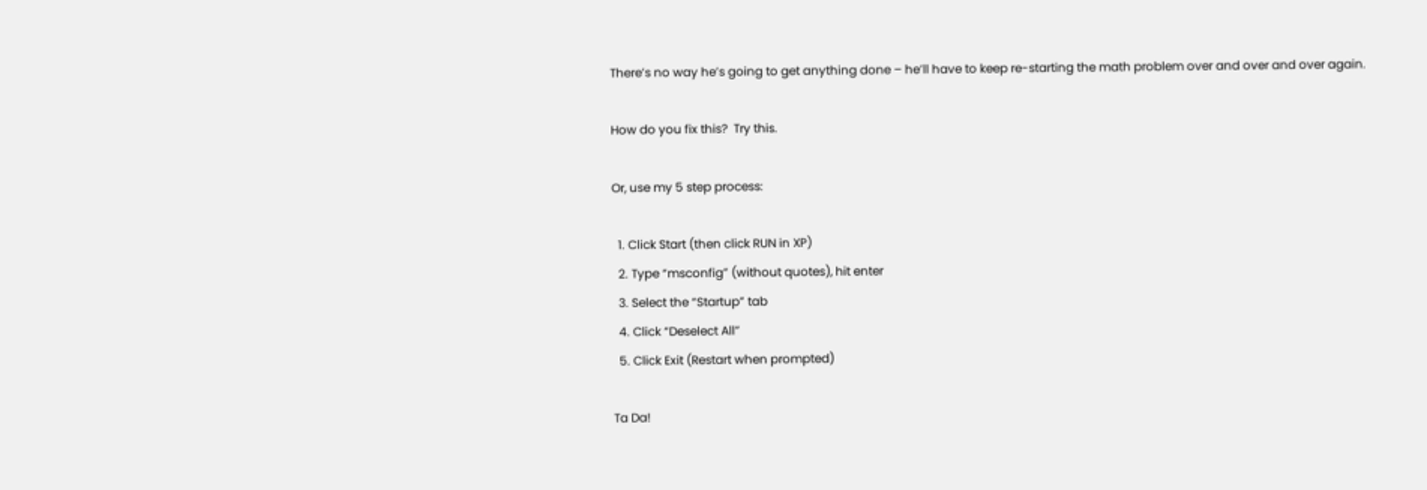There’s no way he’s going to get anything done – he’ll have to keep re-starting the math problem over and over and over again.

How do you fix this?  Try this.

Or, use my 5 step process:

  1. Click Start (then click RUN in XP)
  2. Type “msconfig” (without quotes), hit enter
  3. Select the “Startup” tab
  4. Click “Deselect All”
  5. Click Exit (Restart when prompted)

Ta Da!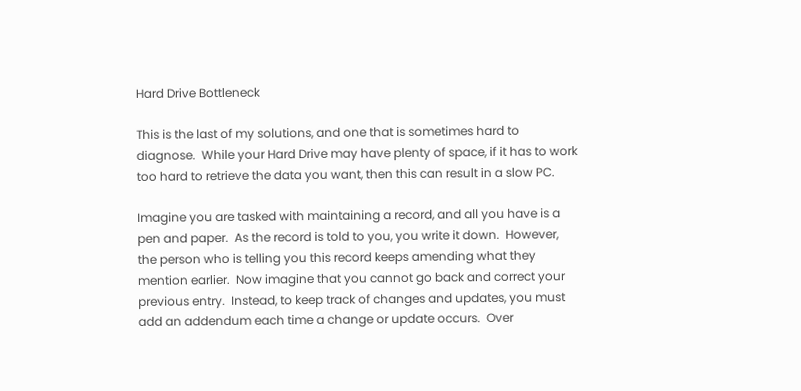Hard Drive Bottleneck

This is the last of my solutions, and one that is sometimes hard to diagnose.  While your Hard Drive may have plenty of space, if it has to work too hard to retrieve the data you want, then this can result in a slow PC.

Imagine you are tasked with maintaining a record, and all you have is a pen and paper.  As the record is told to you, you write it down.  However, the person who is telling you this record keeps amending what they mention earlier.  Now imagine that you cannot go back and correct your previous entry.  Instead, to keep track of changes and updates, you must add an addendum each time a change or update occurs.  Over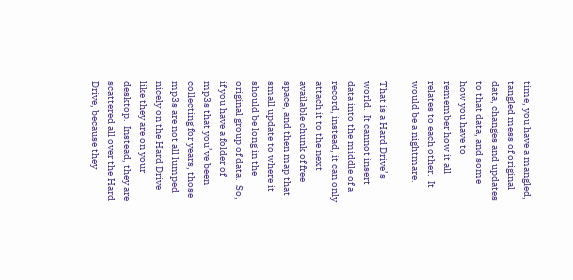time, you have a mangled, tangled mess of original data, changes and updates to that data, and some how you have to remember how it all relates to each other.  It would be a nightmare.

That is a Hard Drive’s world.  It cannot insert data into the middle of a record, instead, it can only attach it to the next available chunk of free space, and then map that small update to where it should be long in the original group of data.  So, if you have a folder of mp3s that you’ve been collecting for years, those mp3s are not all lumped nicely on the Hard Drive like they are on your desktop.  Instead, they are scattered all over the Hard Drive, because they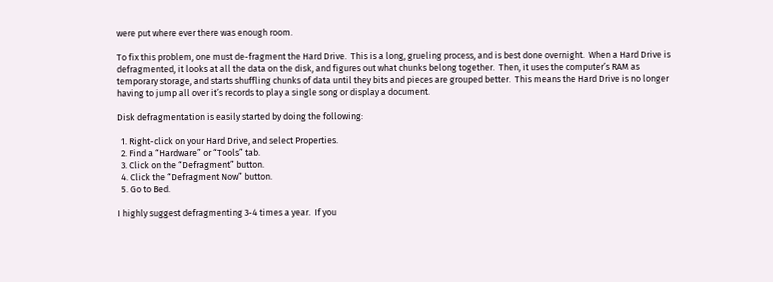were put where ever there was enough room.

To fix this problem, one must de-fragment the Hard Drive.  This is a long, grueling process, and is best done overnight.  When a Hard Drive is defragmented, it looks at all the data on the disk, and figures out what chunks belong together.  Then, it uses the computer’s RAM as temporary storage, and starts shuffling chunks of data until they bits and pieces are grouped better.  This means the Hard Drive is no longer having to jump all over it’s records to play a single song or display a document.

Disk defragmentation is easily started by doing the following:

  1. Right-click on your Hard Drive, and select Properties.
  2. Find a “Hardware” or “Tools” tab.
  3. Click on the “Defragment” button.
  4. Click the “Defragment Now” button.
  5. Go to Bed.

I highly suggest defragmenting 3-4 times a year.  If you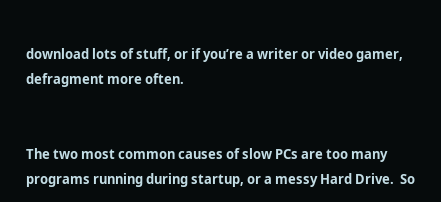download lots of stuff, or if you’re a writer or video gamer, defragment more often.


The two most common causes of slow PCs are too many programs running during startup, or a messy Hard Drive.  So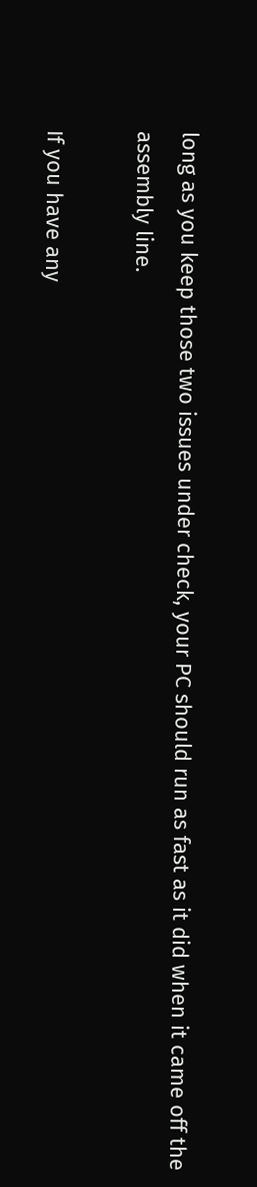long as you keep those two issues under check, your PC should run as fast as it did when it came off the assembly line.

If you have any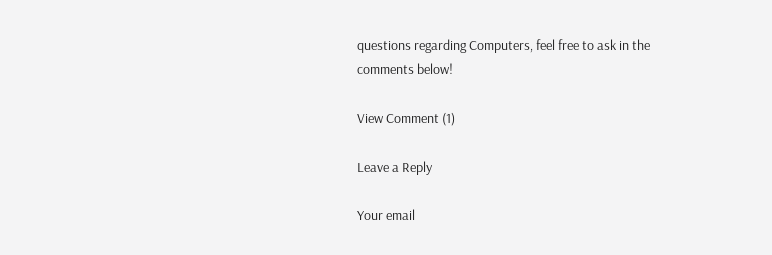questions regarding Computers, feel free to ask in the comments below!

View Comment (1)

Leave a Reply

Your email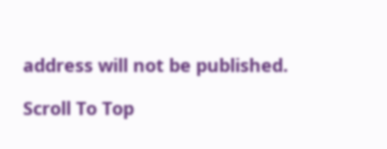address will not be published.

Scroll To Top